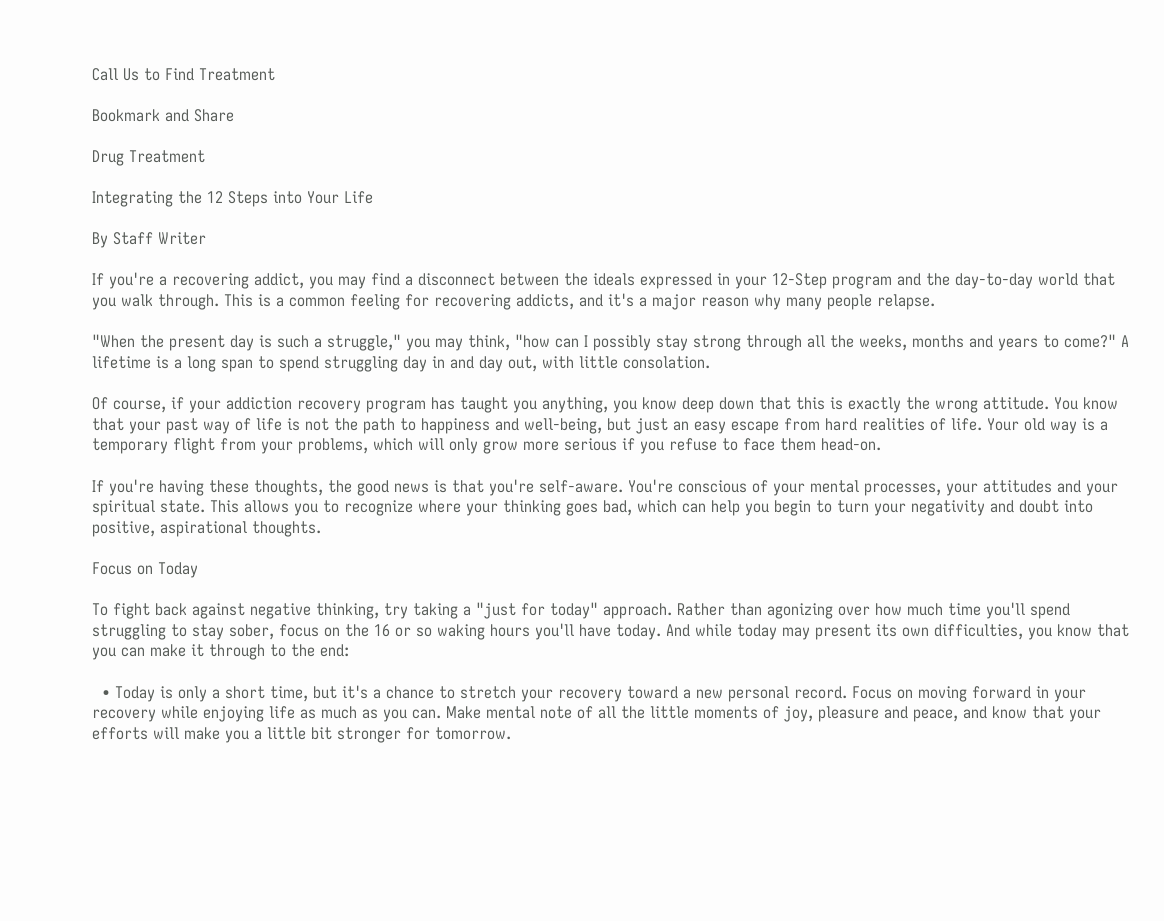Call Us to Find Treatment

Bookmark and Share

Drug Treatment

Integrating the 12 Steps into Your Life

By Staff Writer

If you're a recovering addict, you may find a disconnect between the ideals expressed in your 12-Step program and the day-to-day world that you walk through. This is a common feeling for recovering addicts, and it's a major reason why many people relapse.

"When the present day is such a struggle," you may think, "how can I possibly stay strong through all the weeks, months and years to come?" A lifetime is a long span to spend struggling day in and day out, with little consolation.

Of course, if your addiction recovery program has taught you anything, you know deep down that this is exactly the wrong attitude. You know that your past way of life is not the path to happiness and well-being, but just an easy escape from hard realities of life. Your old way is a temporary flight from your problems, which will only grow more serious if you refuse to face them head-on.

If you're having these thoughts, the good news is that you're self-aware. You're conscious of your mental processes, your attitudes and your spiritual state. This allows you to recognize where your thinking goes bad, which can help you begin to turn your negativity and doubt into positive, aspirational thoughts.

Focus on Today

To fight back against negative thinking, try taking a "just for today" approach. Rather than agonizing over how much time you'll spend struggling to stay sober, focus on the 16 or so waking hours you'll have today. And while today may present its own difficulties, you know that you can make it through to the end:

  • Today is only a short time, but it's a chance to stretch your recovery toward a new personal record. Focus on moving forward in your recovery while enjoying life as much as you can. Make mental note of all the little moments of joy, pleasure and peace, and know that your efforts will make you a little bit stronger for tomorrow.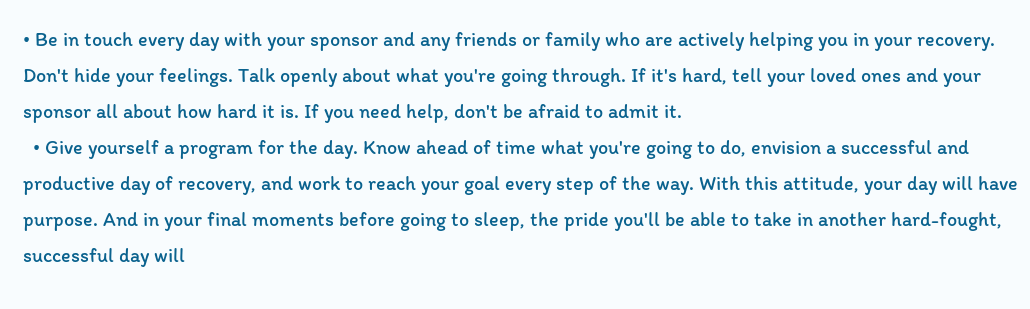• Be in touch every day with your sponsor and any friends or family who are actively helping you in your recovery. Don't hide your feelings. Talk openly about what you're going through. If it's hard, tell your loved ones and your sponsor all about how hard it is. If you need help, don't be afraid to admit it.
  • Give yourself a program for the day. Know ahead of time what you're going to do, envision a successful and productive day of recovery, and work to reach your goal every step of the way. With this attitude, your day will have purpose. And in your final moments before going to sleep, the pride you'll be able to take in another hard-fought, successful day will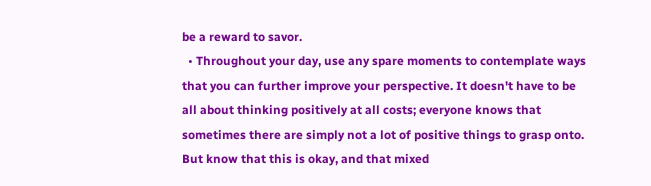be a reward to savor.
  • Throughout your day, use any spare moments to contemplate ways that you can further improve your perspective. It doesn't have to be all about thinking positively at all costs; everyone knows that sometimes there are simply not a lot of positive things to grasp onto. But know that this is okay, and that mixed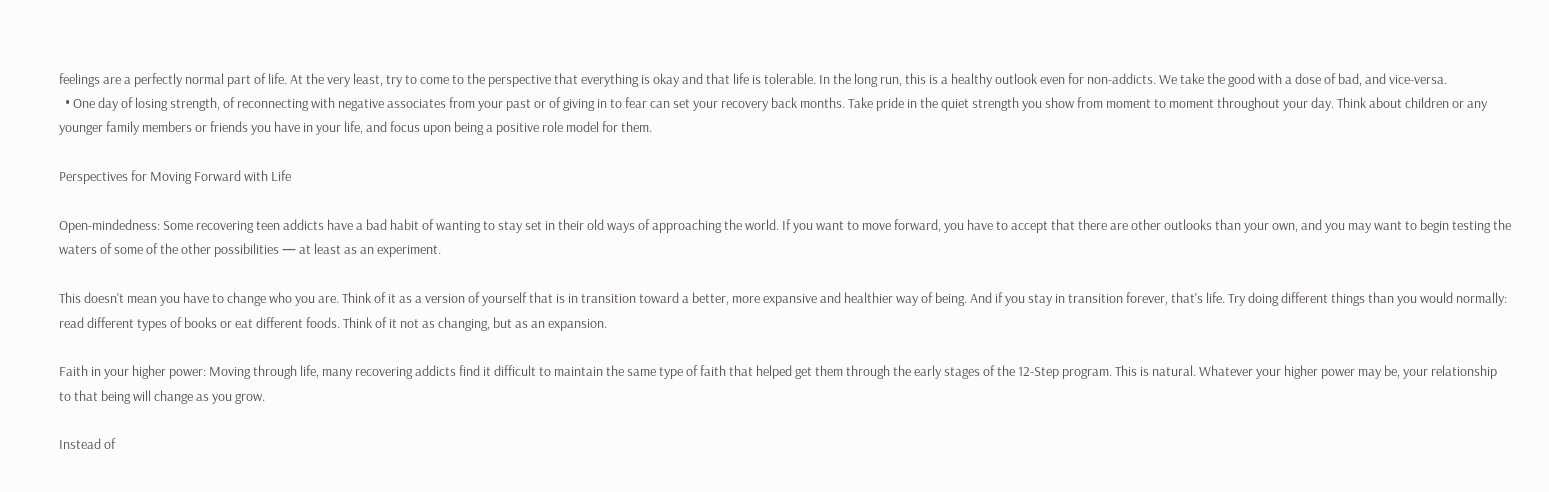feelings are a perfectly normal part of life. At the very least, try to come to the perspective that everything is okay and that life is tolerable. In the long run, this is a healthy outlook even for non-addicts. We take the good with a dose of bad, and vice-versa.
  • One day of losing strength, of reconnecting with negative associates from your past or of giving in to fear can set your recovery back months. Take pride in the quiet strength you show from moment to moment throughout your day. Think about children or any younger family members or friends you have in your life, and focus upon being a positive role model for them.

Perspectives for Moving Forward with Life

Open-mindedness: Some recovering teen addicts have a bad habit of wanting to stay set in their old ways of approaching the world. If you want to move forward, you have to accept that there are other outlooks than your own, and you may want to begin testing the waters of some of the other possibilities — at least as an experiment.

This doesn't mean you have to change who you are. Think of it as a version of yourself that is in transition toward a better, more expansive and healthier way of being. And if you stay in transition forever, that's life. Try doing different things than you would normally: read different types of books or eat different foods. Think of it not as changing, but as an expansion.

Faith in your higher power: Moving through life, many recovering addicts find it difficult to maintain the same type of faith that helped get them through the early stages of the 12-Step program. This is natural. Whatever your higher power may be, your relationship to that being will change as you grow.

Instead of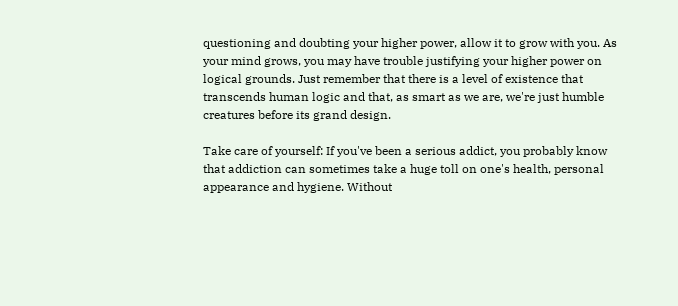questioning and doubting your higher power, allow it to grow with you. As your mind grows, you may have trouble justifying your higher power on logical grounds. Just remember that there is a level of existence that transcends human logic and that, as smart as we are, we're just humble creatures before its grand design.

Take care of yourself: If you've been a serious addict, you probably know that addiction can sometimes take a huge toll on one's health, personal appearance and hygiene. Without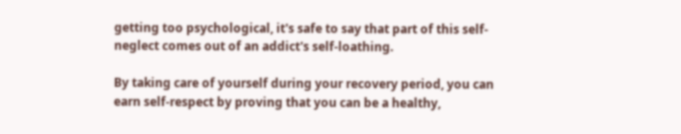getting too psychological, it's safe to say that part of this self-neglect comes out of an addict's self-loathing.

By taking care of yourself during your recovery period, you can earn self-respect by proving that you can be a healthy,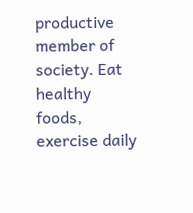productive member of society. Eat healthy foods, exercise daily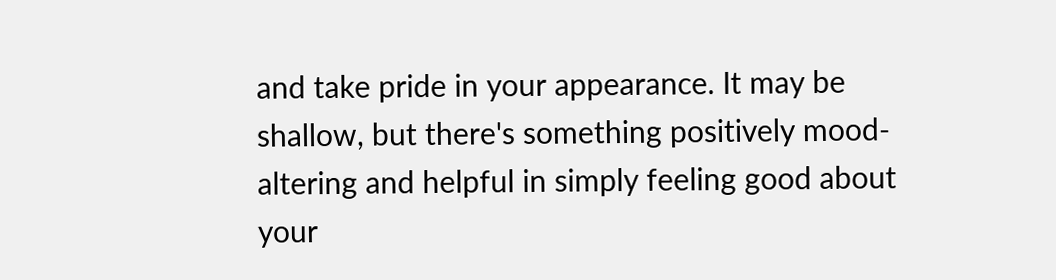and take pride in your appearance. It may be shallow, but there's something positively mood-altering and helpful in simply feeling good about your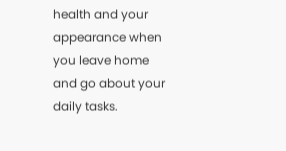health and your appearance when you leave home and go about your daily tasks.